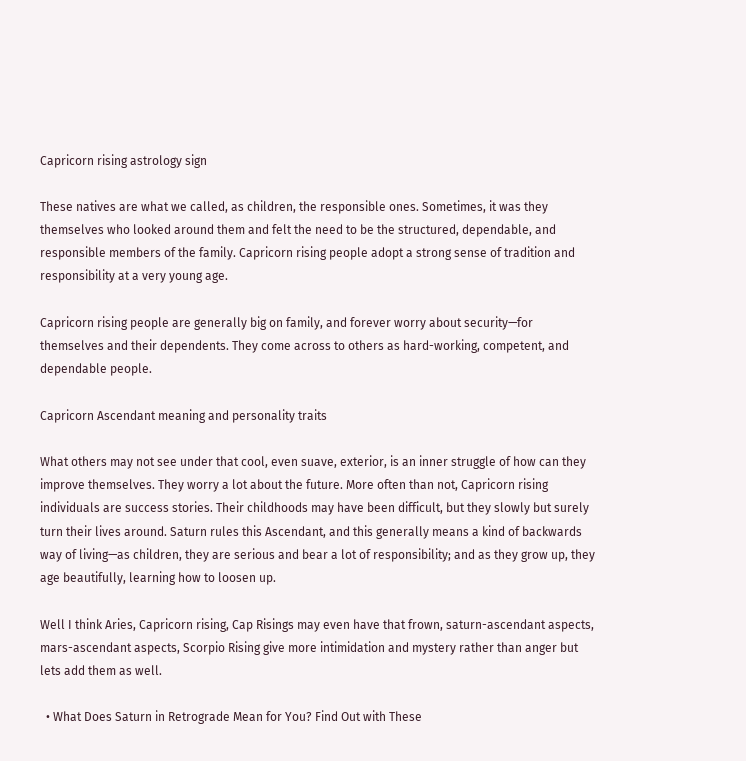Capricorn rising astrology sign

These natives are what we called, as children, the responsible ones. Sometimes, it was they themselves who looked around them and felt the need to be the structured, dependable, and responsible members of the family. Capricorn rising people adopt a strong sense of tradition and responsibility at a very young age.

Capricorn rising people are generally big on family, and forever worry about security—for themselves and their dependents. They come across to others as hard-working, competent, and dependable people.

Capricorn Ascendant meaning and personality traits

What others may not see under that cool, even suave, exterior, is an inner struggle of how can they improve themselves. They worry a lot about the future. More often than not, Capricorn rising individuals are success stories. Their childhoods may have been difficult, but they slowly but surely turn their lives around. Saturn rules this Ascendant, and this generally means a kind of backwards way of living—as children, they are serious and bear a lot of responsibility; and as they grow up, they age beautifully, learning how to loosen up.

Well I think Aries, Capricorn rising, Cap Risings may even have that frown, saturn-ascendant aspects, mars-ascendant aspects, Scorpio Rising give more intimidation and mystery rather than anger but lets add them as well.

  • What Does Saturn in Retrograde Mean for You? Find Out with These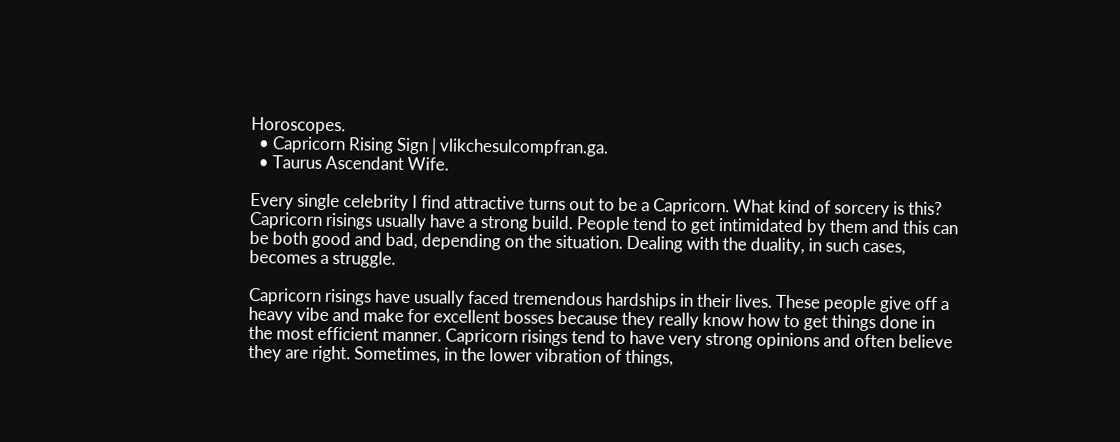Horoscopes.
  • Capricorn Rising Sign | vlikchesulcompfran.ga.
  • Taurus Ascendant Wife.

Every single celebrity I find attractive turns out to be a Capricorn. What kind of sorcery is this? Capricorn risings usually have a strong build. People tend to get intimidated by them and this can be both good and bad, depending on the situation. Dealing with the duality, in such cases, becomes a struggle.

Capricorn risings have usually faced tremendous hardships in their lives. These people give off a heavy vibe and make for excellent bosses because they really know how to get things done in the most efficient manner. Capricorn risings tend to have very strong opinions and often believe they are right. Sometimes, in the lower vibration of things,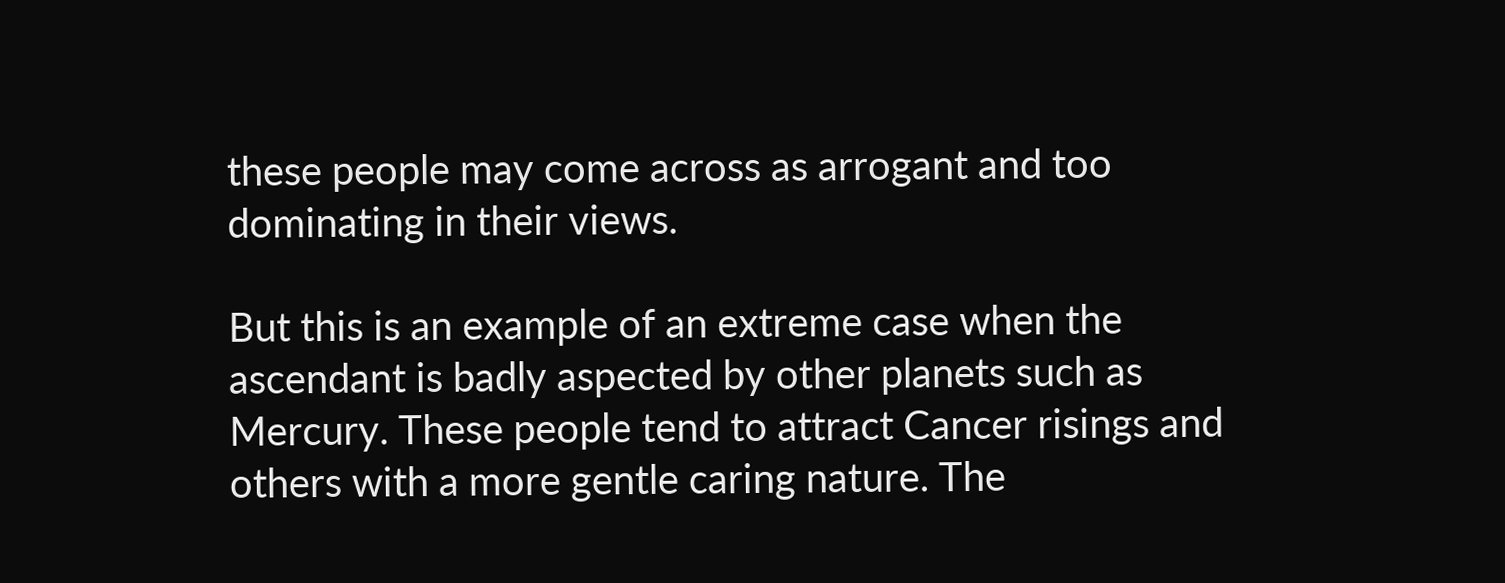these people may come across as arrogant and too dominating in their views.

But this is an example of an extreme case when the ascendant is badly aspected by other planets such as Mercury. These people tend to attract Cancer risings and others with a more gentle caring nature. The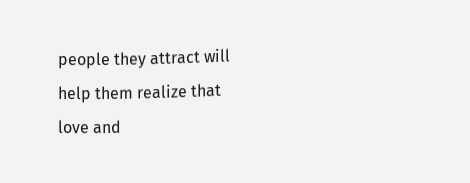people they attract will help them realize that love and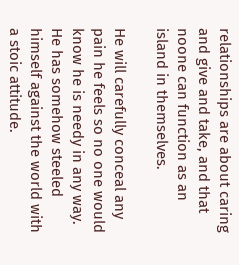relationships are about caring and give and take, and that noone can function as an island in themselves.

He will carefully conceal any pain he feels so no one would know he is needy in any way. He has somehow steeled himself against the world with a stoic attitude.